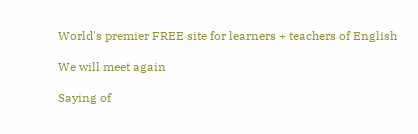World's premier FREE site for learners + teachers of English

We will meet again

Saying of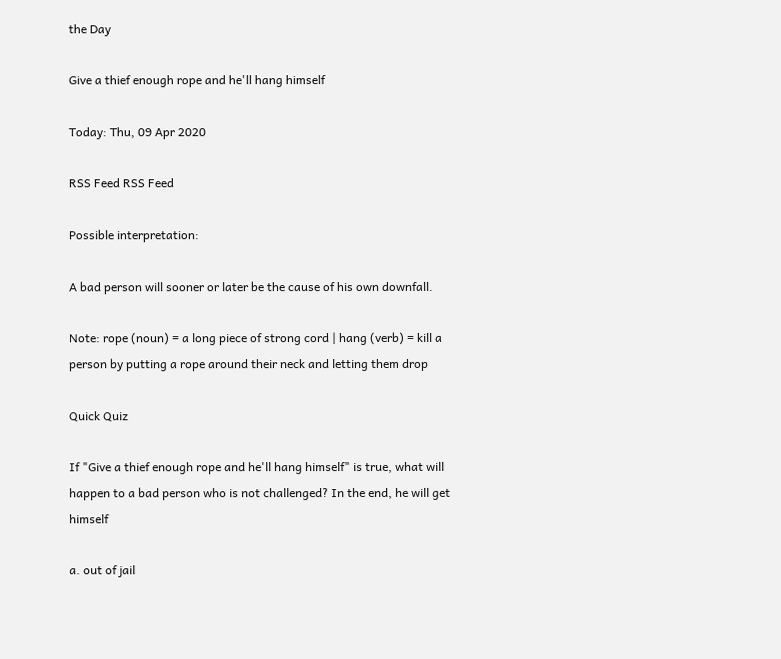the Day

Give a thief enough rope and he'll hang himself

Today: Thu, 09 Apr 2020

RSS Feed RSS Feed

Possible interpretation:

A bad person will sooner or later be the cause of his own downfall.

Note: rope (noun) = a long piece of strong cord | hang (verb) = kill a person by putting a rope around their neck and letting them drop

Quick Quiz

If "Give a thief enough rope and he'll hang himself" is true, what will happen to a bad person who is not challenged? In the end, he will get himself

a. out of jail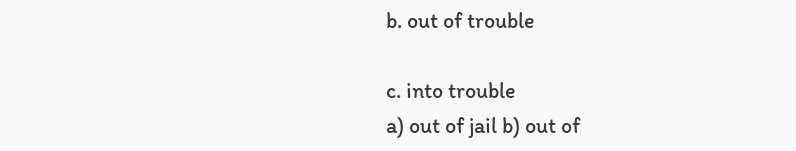b. out of trouble

c. into trouble
a) out of jail b) out of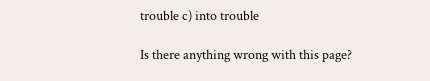trouble c) into trouble

Is there anything wrong with this page?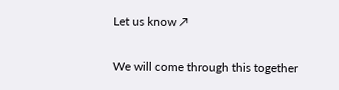Let us know ↗

We will come through this together